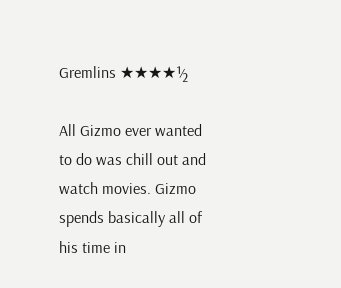Gremlins ★★★★½

All Gizmo ever wanted to do was chill out and watch movies. Gizmo spends basically all of his time in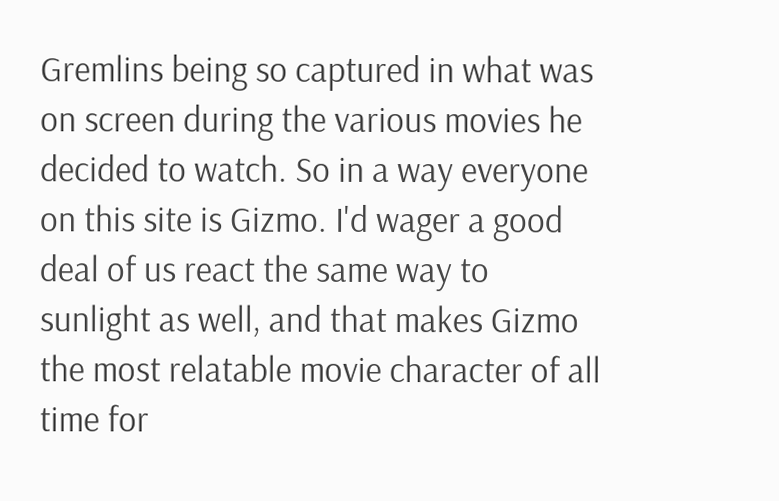Gremlins being so captured in what was on screen during the various movies he decided to watch. So in a way everyone on this site is Gizmo. I'd wager a good deal of us react the same way to sunlight as well, and that makes Gizmo the most relatable movie character of all time for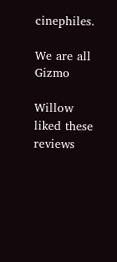cinephiles.

We are all Gizmo

Willow liked these reviews